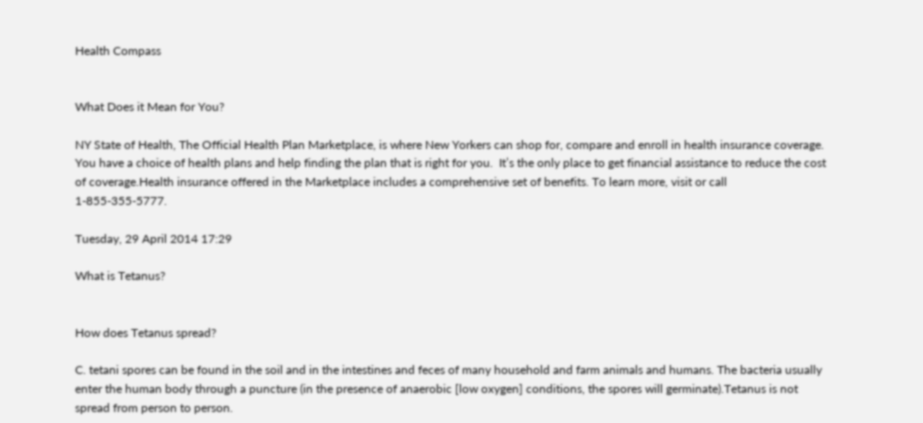Health Compass


What Does it Mean for You?

NY State of Health, The Official Health Plan Marketplace, is where New Yorkers can shop for, compare and enroll in health insurance coverage.  You have a choice of health plans and help finding the plan that is right for you.  It’s the only place to get financial assistance to reduce the cost of coverage.Health insurance offered in the Marketplace includes a comprehensive set of benefits. To learn more, visit or call         1-855-355-5777.

Tuesday, 29 April 2014 17:29

What is Tetanus?


How does Tetanus spread?

C. tetani spores can be found in the soil and in the intestines and feces of many household and farm animals and humans. The bacteria usually enter the human body through a puncture (in the presence of anaerobic [low oxygen] conditions, the spores will germinate).Tetanus is not spread from person to person.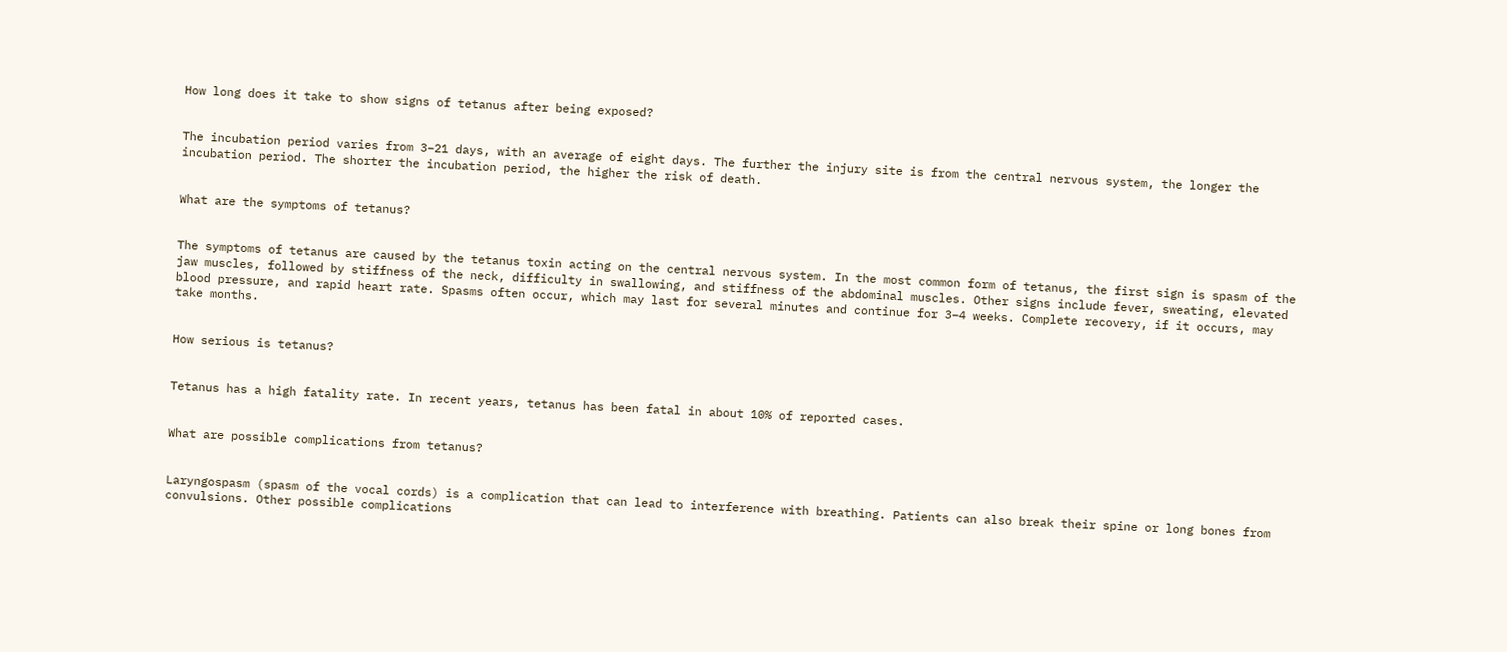How long does it take to show signs of tetanus after being exposed?


The incubation period varies from 3–21 days, with an average of eight days. The further the injury site is from the central nervous system, the longer the incubation period. The shorter the incubation period, the higher the risk of death.


What are the symptoms of tetanus?


The symptoms of tetanus are caused by the tetanus toxin acting on the central nervous system. In the most common form of tetanus, the first sign is spasm of the jaw muscles, followed by stiffness of the neck, difficulty in swallowing, and stiffness of the abdominal muscles. Other signs include fever, sweating, elevated blood pressure, and rapid heart rate. Spasms often occur, which may last for several minutes and continue for 3–4 weeks. Complete recovery, if it occurs, may take months.


How serious is tetanus?


Tetanus has a high fatality rate. In recent years, tetanus has been fatal in about 10% of reported cases.


What are possible complications from tetanus?


Laryngospasm (spasm of the vocal cords) is a complication that can lead to interference with breathing. Patients can also break their spine or long bones from convulsions. Other possible complications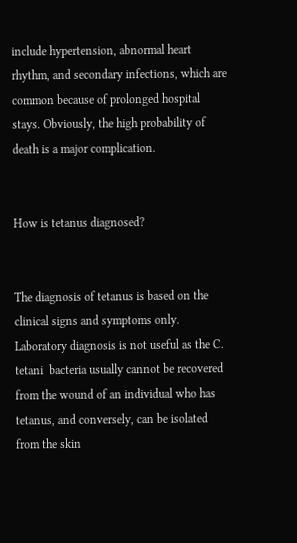include hypertension, abnormal heart rhythm, and secondary infections, which are common because of prolonged hospital stays. Obviously, the high probability of death is a major complication.


How is tetanus diagnosed?


The diagnosis of tetanus is based on the clinical signs and symptoms only. Laboratory diagnosis is not useful as the C. tetani  bacteria usually cannot be recovered from the wound of an individual who has tetanus, and conversely, can be isolated from the skin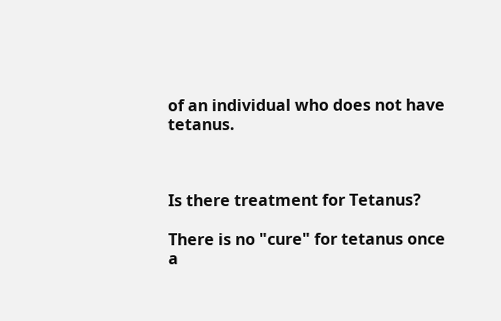of an individual who does not have tetanus.



Is there treatment for Tetanus?

There is no "cure" for tetanus once a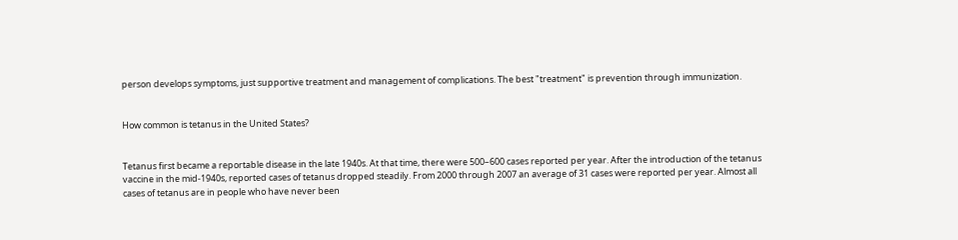person develops symptoms, just supportive treatment and management of complications. The best "treatment" is prevention through immunization.


How common is tetanus in the United States?


Tetanus first became a reportable disease in the late 1940s. At that time, there were 500–600 cases reported per year. After the introduction of the tetanus vaccine in the mid-1940s, reported cases of tetanus dropped steadily. From 2000 through 2007 an average of 31 cases were reported per year. Almost all cases of tetanus are in people who have never been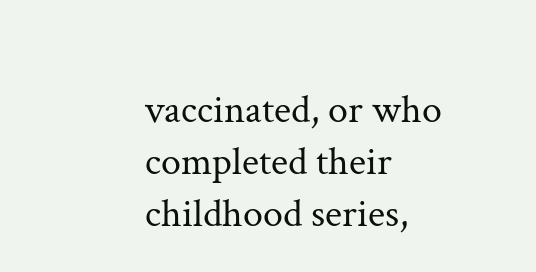vaccinated, or who completed their childhood series,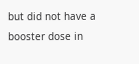but did not have a booster dose in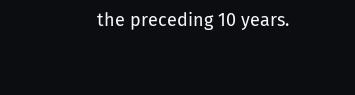the preceding 10 years.